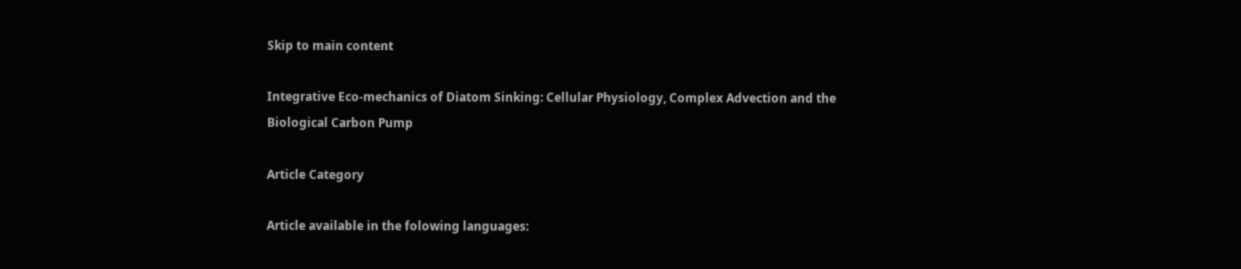Skip to main content

Integrative Eco-mechanics of Diatom Sinking: Cellular Physiology, Complex Advection and the Biological Carbon Pump

Article Category

Article available in the folowing languages: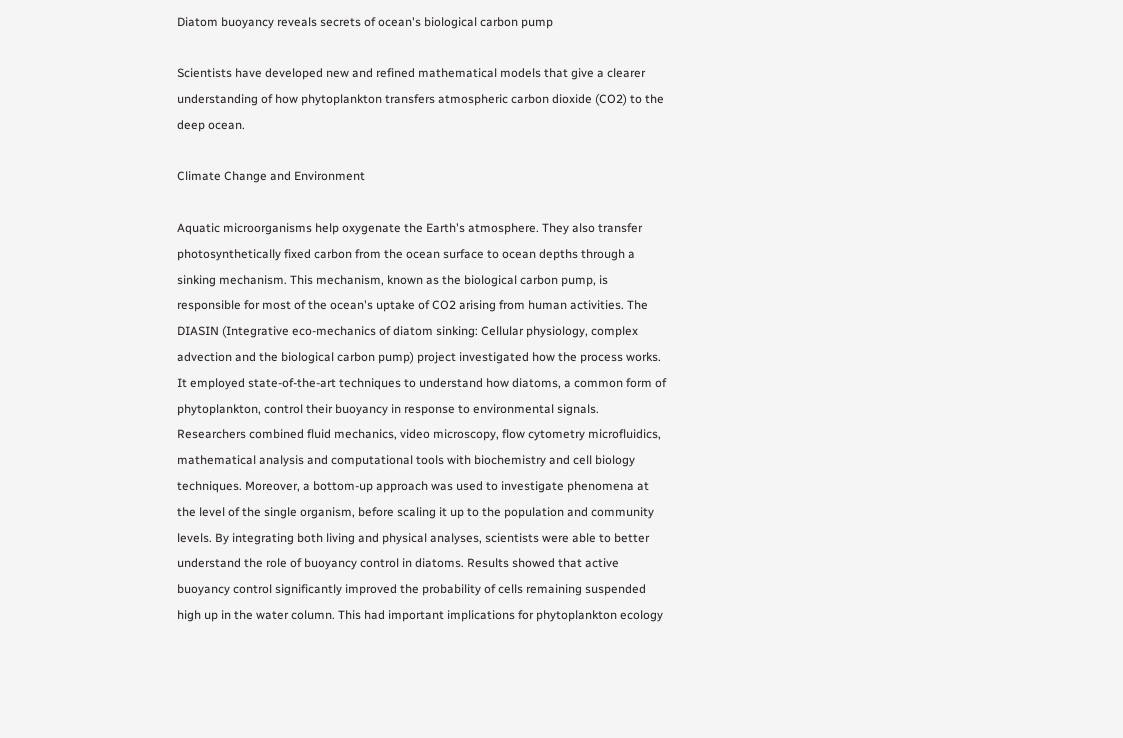Diatom buoyancy reveals secrets of ocean's biological carbon pump

Scientists have developed new and refined mathematical models that give a clearer understanding of how phytoplankton transfers atmospheric carbon dioxide (CO2) to the deep ocean.

Climate Change and Environment

Aquatic microorganisms help oxygenate the Earth's atmosphere. They also transfer photosynthetically fixed carbon from the ocean surface to ocean depths through a sinking mechanism. This mechanism, known as the biological carbon pump, is responsible for most of the ocean's uptake of CO2 arising from human activities. The DIASIN (Integrative eco-mechanics of diatom sinking: Cellular physiology, complex advection and the biological carbon pump) project investigated how the process works. It employed state-of-the-art techniques to understand how diatoms, a common form of phytoplankton, control their buoyancy in response to environmental signals. Researchers combined fluid mechanics, video microscopy, flow cytometry microfluidics, mathematical analysis and computational tools with biochemistry and cell biology techniques. Moreover, a bottom-up approach was used to investigate phenomena at the level of the single organism, before scaling it up to the population and community levels. By integrating both living and physical analyses, scientists were able to better understand the role of buoyancy control in diatoms. Results showed that active buoyancy control significantly improved the probability of cells remaining suspended high up in the water column. This had important implications for phytoplankton ecology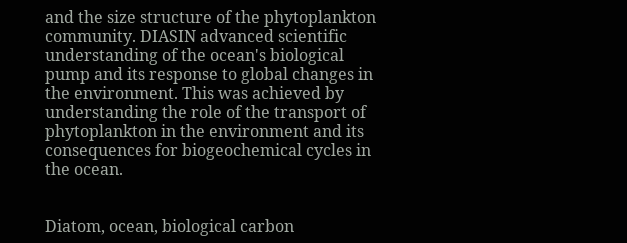and the size structure of the phytoplankton community. DIASIN advanced scientific understanding of the ocean's biological pump and its response to global changes in the environment. This was achieved by understanding the role of the transport of phytoplankton in the environment and its consequences for biogeochemical cycles in the ocean.


Diatom, ocean, biological carbon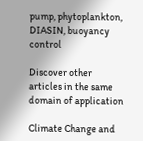pump, phytoplankton, DIASIN, buoyancy control

Discover other articles in the same domain of application

Climate Change and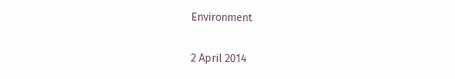Environment

2 April 2014